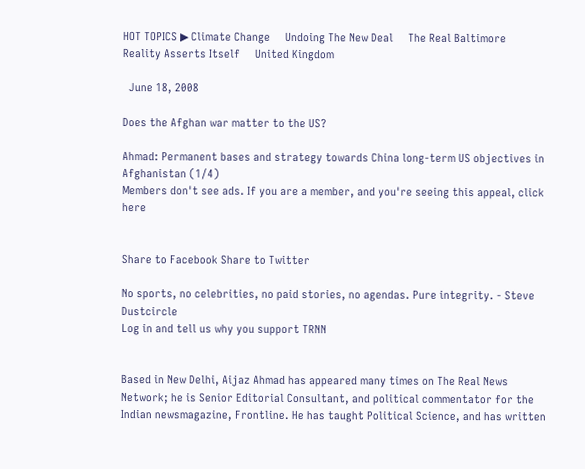HOT TOPICS ▶ Climate Change     Undoing The New Deal     The Real Baltimore     Reality Asserts Itself     United Kingdom

  June 18, 2008

Does the Afghan war matter to the US?

Ahmad: Permanent bases and strategy towards China long-term US objectives in Afghanistan (1/4)
Members don't see ads. If you are a member, and you're seeing this appeal, click here


Share to Facebook Share to Twitter

No sports, no celebrities, no paid stories, no agendas. Pure integrity. - Steve Dustcircle
Log in and tell us why you support TRNN


Based in New Delhi, Aijaz Ahmad has appeared many times on The Real News Network; he is Senior Editorial Consultant, and political commentator for the Indian newsmagazine, Frontline. He has taught Political Science, and has written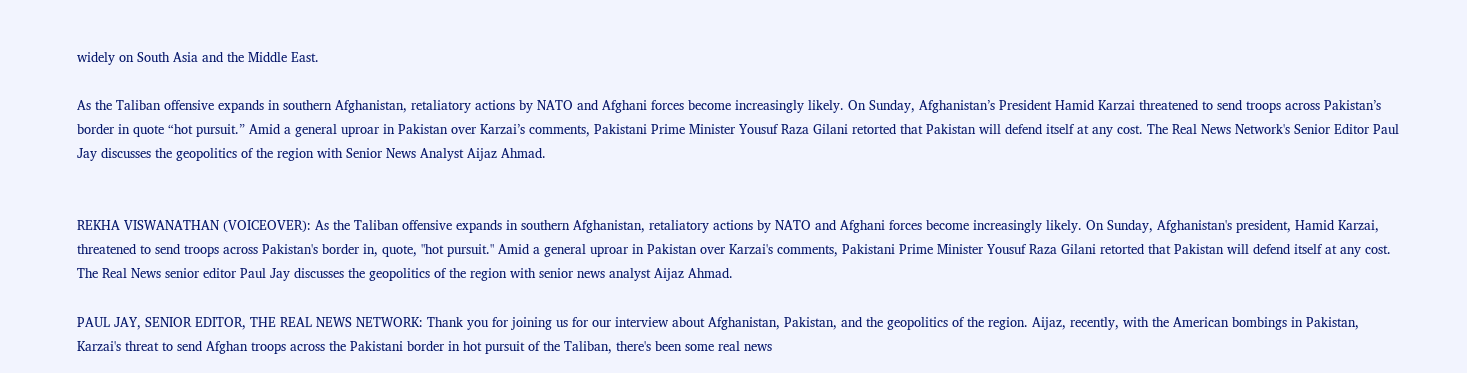widely on South Asia and the Middle East.

As the Taliban offensive expands in southern Afghanistan, retaliatory actions by NATO and Afghani forces become increasingly likely. On Sunday, Afghanistan’s President Hamid Karzai threatened to send troops across Pakistan’s border in quote “hot pursuit.” Amid a general uproar in Pakistan over Karzai’s comments, Pakistani Prime Minister Yousuf Raza Gilani retorted that Pakistan will defend itself at any cost. The Real News Network's Senior Editor Paul Jay discusses the geopolitics of the region with Senior News Analyst Aijaz Ahmad.


REKHA VISWANATHAN (VOICEOVER): As the Taliban offensive expands in southern Afghanistan, retaliatory actions by NATO and Afghani forces become increasingly likely. On Sunday, Afghanistan's president, Hamid Karzai, threatened to send troops across Pakistan's border in, quote, "hot pursuit." Amid a general uproar in Pakistan over Karzai's comments, Pakistani Prime Minister Yousuf Raza Gilani retorted that Pakistan will defend itself at any cost. The Real News senior editor Paul Jay discusses the geopolitics of the region with senior news analyst Aijaz Ahmad.

PAUL JAY, SENIOR EDITOR, THE REAL NEWS NETWORK: Thank you for joining us for our interview about Afghanistan, Pakistan, and the geopolitics of the region. Aijaz, recently, with the American bombings in Pakistan, Karzai's threat to send Afghan troops across the Pakistani border in hot pursuit of the Taliban, there's been some real news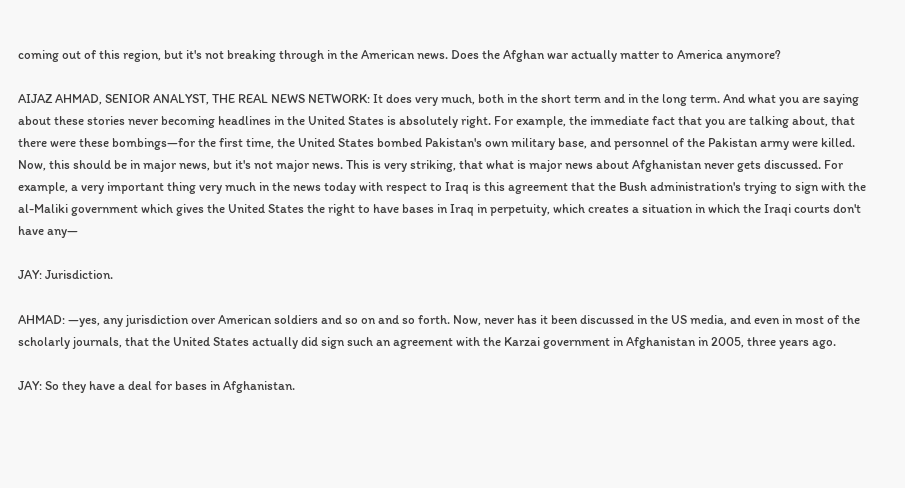coming out of this region, but it's not breaking through in the American news. Does the Afghan war actually matter to America anymore?

AIJAZ AHMAD, SENIOR ANALYST, THE REAL NEWS NETWORK: It does very much, both in the short term and in the long term. And what you are saying about these stories never becoming headlines in the United States is absolutely right. For example, the immediate fact that you are talking about, that there were these bombings—for the first time, the United States bombed Pakistan's own military base, and personnel of the Pakistan army were killed. Now, this should be in major news, but it's not major news. This is very striking, that what is major news about Afghanistan never gets discussed. For example, a very important thing very much in the news today with respect to Iraq is this agreement that the Bush administration's trying to sign with the al-Maliki government which gives the United States the right to have bases in Iraq in perpetuity, which creates a situation in which the Iraqi courts don't have any—

JAY: Jurisdiction.

AHMAD: —yes, any jurisdiction over American soldiers and so on and so forth. Now, never has it been discussed in the US media, and even in most of the scholarly journals, that the United States actually did sign such an agreement with the Karzai government in Afghanistan in 2005, three years ago.

JAY: So they have a deal for bases in Afghanistan.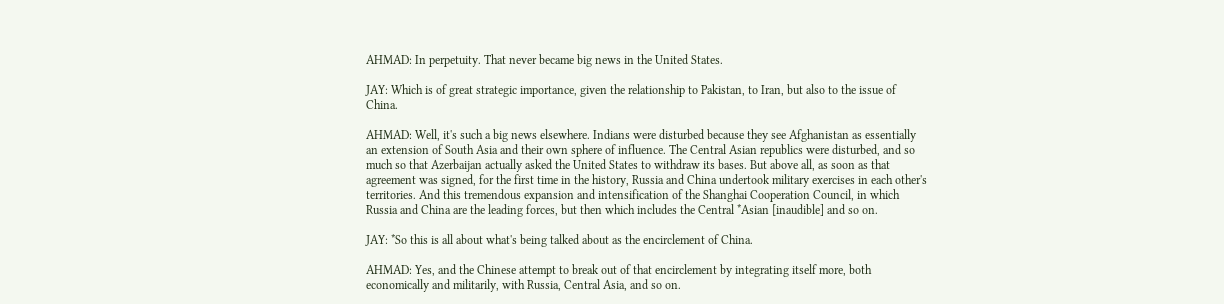AHMAD: In perpetuity. That never became big news in the United States.

JAY: Which is of great strategic importance, given the relationship to Pakistan, to Iran, but also to the issue of China.

AHMAD: Well, it's such a big news elsewhere. Indians were disturbed because they see Afghanistan as essentially an extension of South Asia and their own sphere of influence. The Central Asian republics were disturbed, and so much so that Azerbaijan actually asked the United States to withdraw its bases. But above all, as soon as that agreement was signed, for the first time in the history, Russia and China undertook military exercises in each other's territories. And this tremendous expansion and intensification of the Shanghai Cooperation Council, in which Russia and China are the leading forces, but then which includes the Central *Asian [inaudible] and so on.

JAY: *So this is all about what's being talked about as the encirclement of China.

AHMAD: Yes, and the Chinese attempt to break out of that encirclement by integrating itself more, both economically and militarily, with Russia, Central Asia, and so on.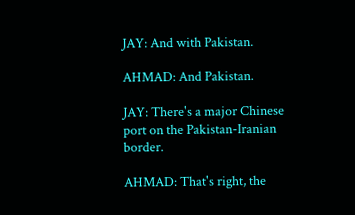JAY: And with Pakistan.

AHMAD: And Pakistan.

JAY: There's a major Chinese port on the Pakistan-Iranian border.

AHMAD: That's right, the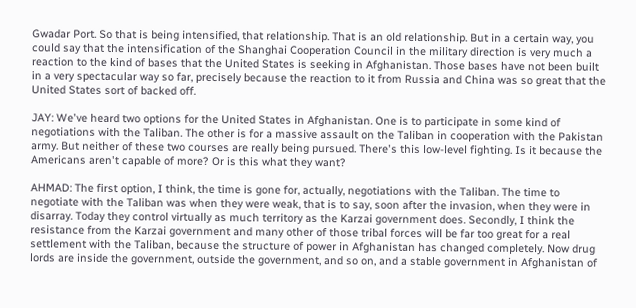Gwadar Port. So that is being intensified, that relationship. That is an old relationship. But in a certain way, you could say that the intensification of the Shanghai Cooperation Council in the military direction is very much a reaction to the kind of bases that the United States is seeking in Afghanistan. Those bases have not been built in a very spectacular way so far, precisely because the reaction to it from Russia and China was so great that the United States sort of backed off.

JAY: We've heard two options for the United States in Afghanistan. One is to participate in some kind of negotiations with the Taliban. The other is for a massive assault on the Taliban in cooperation with the Pakistan army. But neither of these two courses are really being pursued. There's this low-level fighting. Is it because the Americans aren't capable of more? Or is this what they want?

AHMAD: The first option, I think, the time is gone for, actually, negotiations with the Taliban. The time to negotiate with the Taliban was when they were weak, that is to say, soon after the invasion, when they were in disarray. Today they control virtually as much territory as the Karzai government does. Secondly, I think the resistance from the Karzai government and many other of those tribal forces will be far too great for a real settlement with the Taliban, because the structure of power in Afghanistan has changed completely. Now drug lords are inside the government, outside the government, and so on, and a stable government in Afghanistan of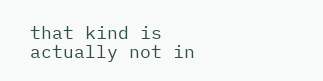that kind is actually not in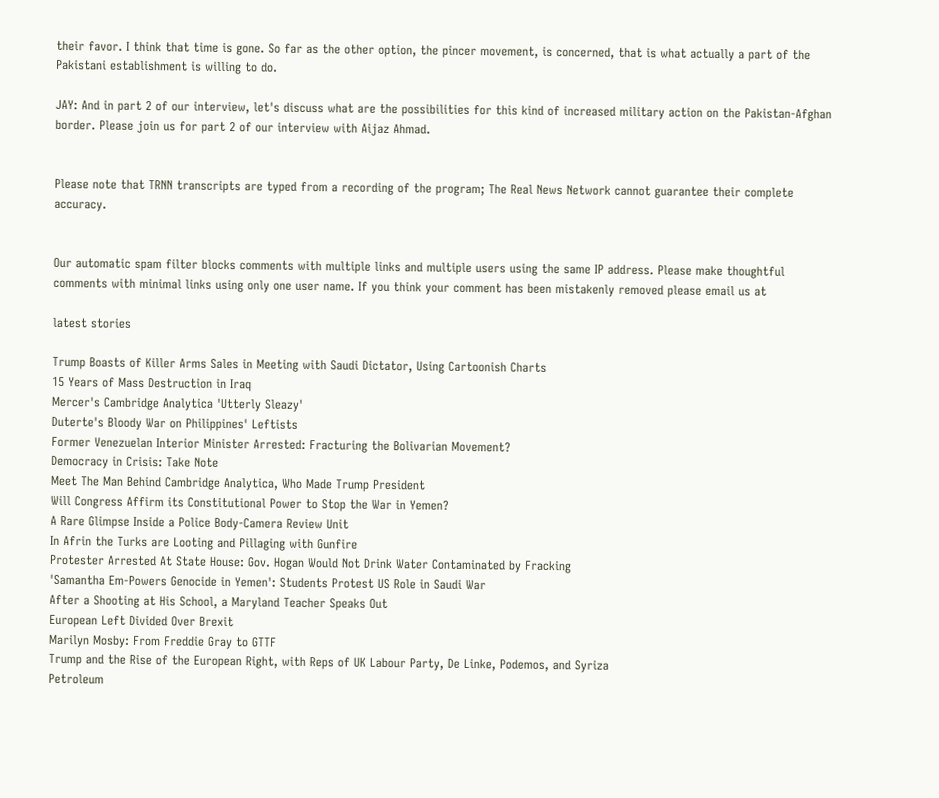their favor. I think that time is gone. So far as the other option, the pincer movement, is concerned, that is what actually a part of the Pakistani establishment is willing to do.

JAY: And in part 2 of our interview, let's discuss what are the possibilities for this kind of increased military action on the Pakistan-Afghan border. Please join us for part 2 of our interview with Aijaz Ahmad.


Please note that TRNN transcripts are typed from a recording of the program; The Real News Network cannot guarantee their complete accuracy.


Our automatic spam filter blocks comments with multiple links and multiple users using the same IP address. Please make thoughtful comments with minimal links using only one user name. If you think your comment has been mistakenly removed please email us at

latest stories

Trump Boasts of Killer Arms Sales in Meeting with Saudi Dictator, Using Cartoonish Charts
15 Years of Mass Destruction in Iraq
Mercer's Cambridge Analytica 'Utterly Sleazy'
Duterte's Bloody War on Philippines' Leftists
Former Venezuelan Interior Minister Arrested: Fracturing the Bolivarian Movement?
Democracy in Crisis: Take Note
Meet The Man Behind Cambridge Analytica, Who Made Trump President
Will Congress Affirm its Constitutional Power to Stop the War in Yemen?
A Rare Glimpse Inside a Police Body-Camera Review Unit
In Afrin the Turks are Looting and Pillaging with Gunfire
Protester Arrested At State House: Gov. Hogan Would Not Drink Water Contaminated by Fracking
'Samantha Em-Powers Genocide in Yemen': Students Protest US Role in Saudi War
After a Shooting at His School, a Maryland Teacher Speaks Out
European Left Divided Over Brexit
Marilyn Mosby: From Freddie Gray to GTTF
Trump and the Rise of the European Right, with Reps of UK Labour Party, De Linke, Podemos, and Syriza
Petroleum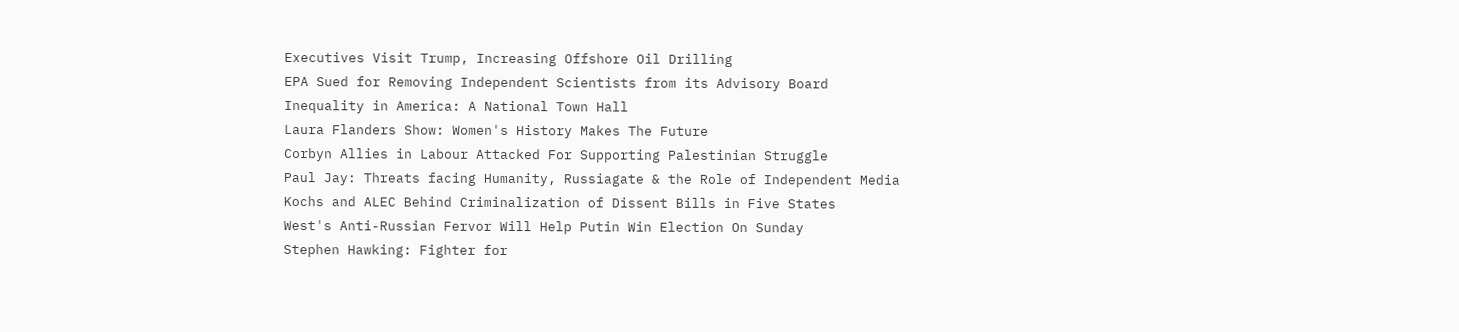Executives Visit Trump, Increasing Offshore Oil Drilling
EPA Sued for Removing Independent Scientists from its Advisory Board
Inequality in America: A National Town Hall
Laura Flanders Show: Women's History Makes The Future
Corbyn Allies in Labour Attacked For Supporting Palestinian Struggle
Paul Jay: Threats facing Humanity, Russiagate & the Role of Independent Media
Kochs and ALEC Behind Criminalization of Dissent Bills in Five States
West's Anti-Russian Fervor Will Help Putin Win Election On Sunday
Stephen Hawking: Fighter for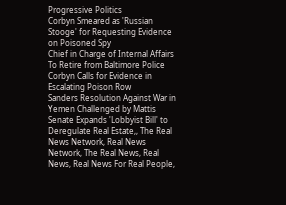Progressive Politics
Corbyn Smeared as 'Russian Stooge' for Requesting Evidence on Poisoned Spy
Chief in Charge of Internal Affairs To Retire from Baltimore Police
Corbyn Calls for Evidence in Escalating Poison Row
Sanders Resolution Against War in Yemen Challenged by Mattis
Senate Expands 'Lobbyist Bill' to Deregulate Real Estate,, The Real News Network, Real News Network, The Real News, Real News, Real News For Real People,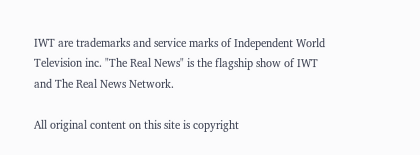IWT are trademarks and service marks of Independent World Television inc. "The Real News" is the flagship show of IWT and The Real News Network.

All original content on this site is copyright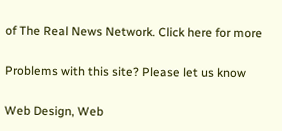of The Real News Network. Click here for more

Problems with this site? Please let us know

Web Design, Web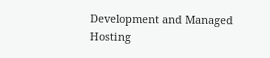Development and Managed Hosting